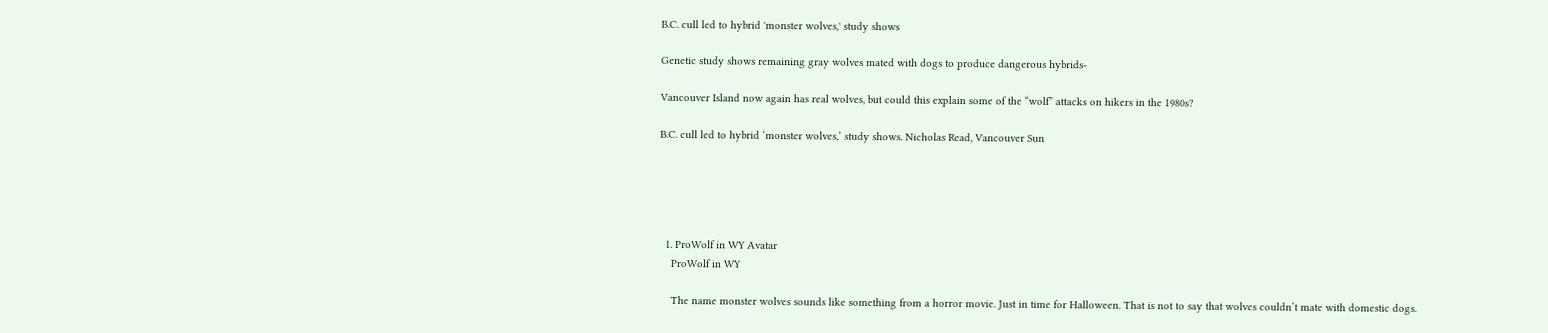B.C. cull led to hybrid 'monster wolves,' study shows

Genetic study shows remaining gray wolves mated with dogs to produce dangerous hybrids-

Vancouver Island now again has real wolves, but could this explain some of the “wolf” attacks on hikers in the 1980s?

B.C. cull led to hybrid ‘monster wolves,’ study shows. Nicholas Read, Vancouver Sun





  1. ProWolf in WY Avatar
    ProWolf in WY

    The name monster wolves sounds like something from a horror movie. Just in time for Halloween. That is not to say that wolves couldn’t mate with domestic dogs.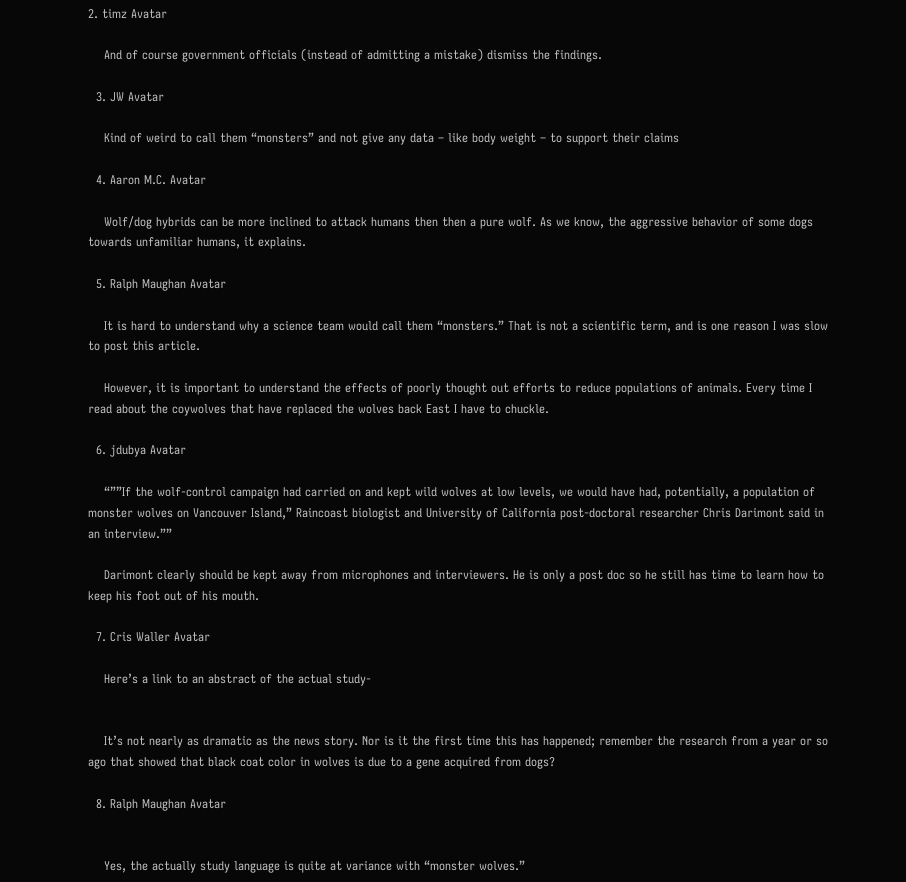2. timz Avatar

    And of course government officials (instead of admitting a mistake) dismiss the findings.

  3. JW Avatar

    Kind of weird to call them “monsters” and not give any data – like body weight – to support their claims

  4. Aaron M.C. Avatar

    Wolf/dog hybrids can be more inclined to attack humans then then a pure wolf. As we know, the aggressive behavior of some dogs towards unfamiliar humans, it explains.

  5. Ralph Maughan Avatar

    It is hard to understand why a science team would call them “monsters.” That is not a scientific term, and is one reason I was slow to post this article.

    However, it is important to understand the effects of poorly thought out efforts to reduce populations of animals. Every time I read about the coywolves that have replaced the wolves back East I have to chuckle.

  6. jdubya Avatar

    “””If the wolf-control campaign had carried on and kept wild wolves at low levels, we would have had, potentially, a population of monster wolves on Vancouver Island,” Raincoast biologist and University of California post-doctoral researcher Chris Darimont said in an interview.””

    Darimont clearly should be kept away from microphones and interviewers. He is only a post doc so he still has time to learn how to keep his foot out of his mouth.

  7. Cris Waller Avatar

    Here’s a link to an abstract of the actual study-


    It’s not nearly as dramatic as the news story. Nor is it the first time this has happened; remember the research from a year or so ago that showed that black coat color in wolves is due to a gene acquired from dogs?

  8. Ralph Maughan Avatar


    Yes, the actually study language is quite at variance with “monster wolves.”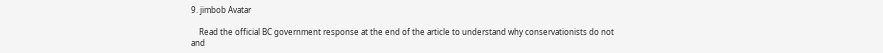9. jimbob Avatar

    Read the official BC government response at the end of the article to understand why conservationists do not and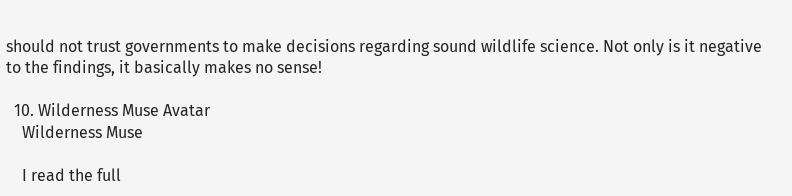should not trust governments to make decisions regarding sound wildlife science. Not only is it negative to the findings, it basically makes no sense!

  10. Wilderness Muse Avatar
    Wilderness Muse

    I read the full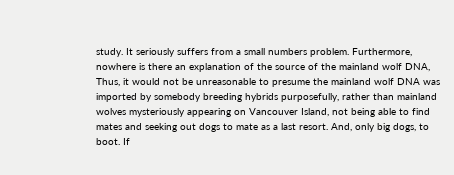study. It seriously suffers from a small numbers problem. Furthermore, nowhere is there an explanation of the source of the mainland wolf DNA, Thus, it would not be unreasonable to presume the mainland wolf DNA was imported by somebody breeding hybrids purposefully, rather than mainland wolves mysteriously appearing on Vancouver Island, not being able to find mates and seeking out dogs to mate as a last resort. And, only big dogs, to boot. If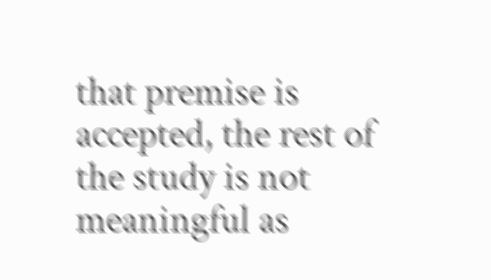that premise is accepted, the rest of the study is not meaningful as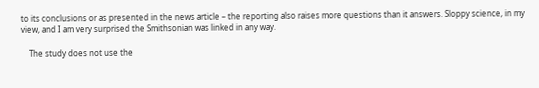to its conclusions or as presented in the news article – the reporting also raises more questions than it answers. Sloppy science, in my view, and I am very surprised the Smithsonian was linked in any way.

    The study does not use the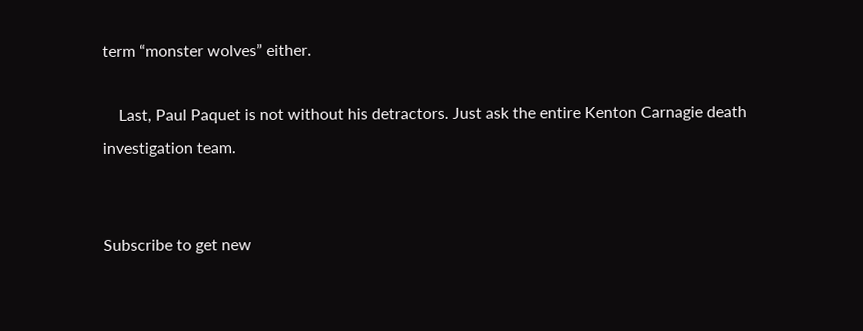term “monster wolves” either.

    Last, Paul Paquet is not without his detractors. Just ask the entire Kenton Carnagie death investigation team.


Subscribe to get new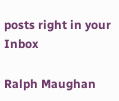posts right in your Inbox

Ralph Maughan